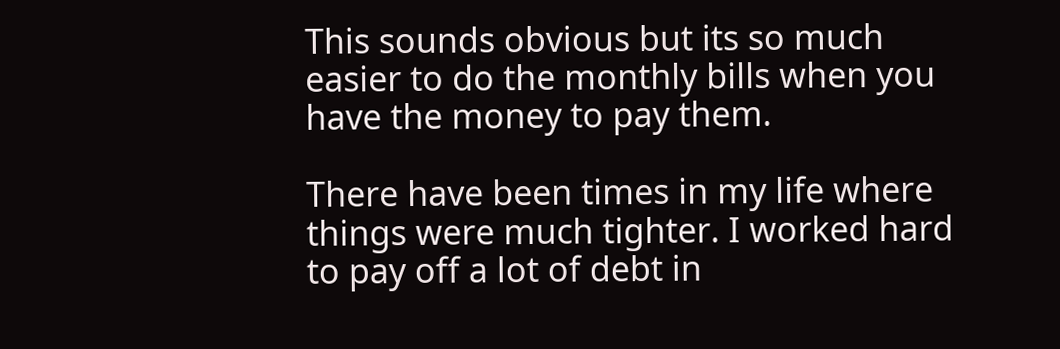This sounds obvious but its so much easier to do the monthly bills when you have the money to pay them.

There have been times in my life where things were much tighter. I worked hard to pay off a lot of debt in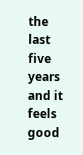the last five years and it feels good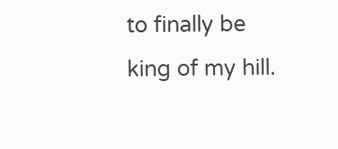to finally be king of my hill.